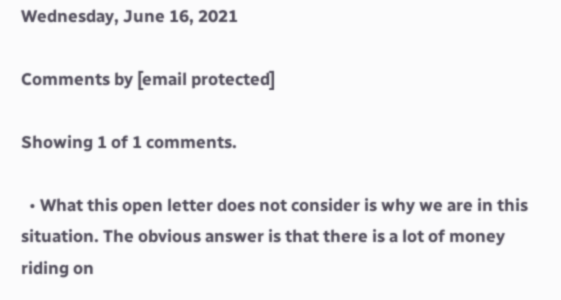Wednesday, June 16, 2021

Comments by [email protected]

Showing 1 of 1 comments.

  • What this open letter does not consider is why we are in this situation. The obvious answer is that there is a lot of money riding on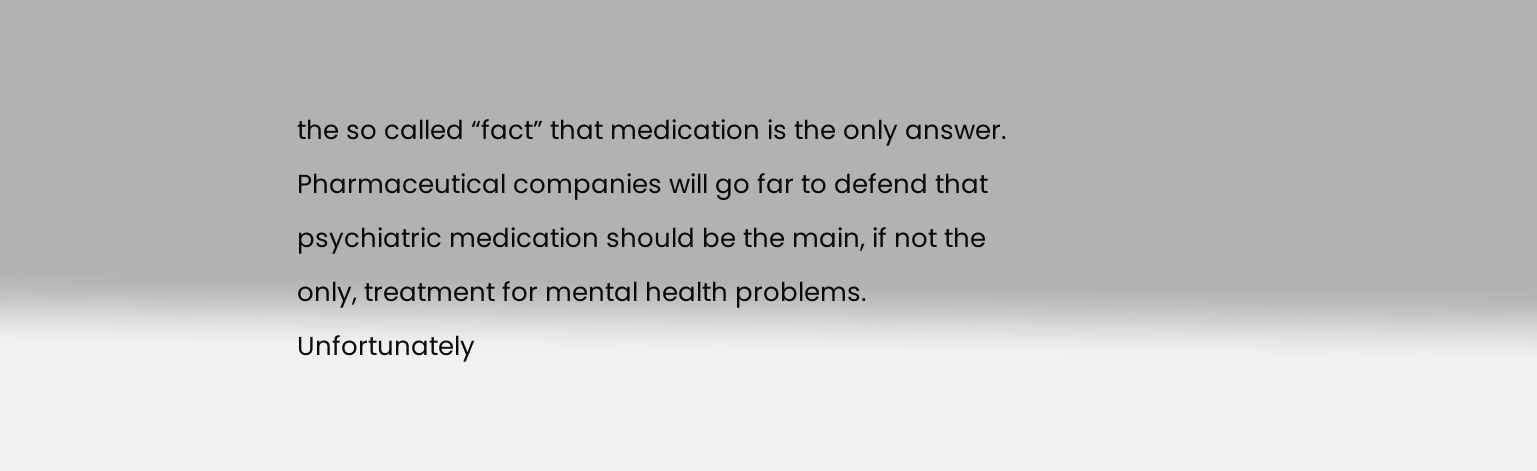the so called “fact” that medication is the only answer. Pharmaceutical companies will go far to defend that psychiatric medication should be the main, if not the only, treatment for mental health problems. Unfortunately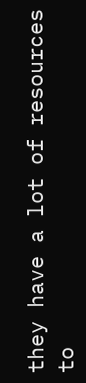they have a lot of resources to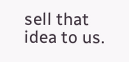sell that idea to us.